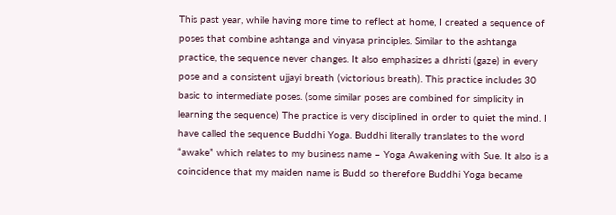This past year, while having more time to reflect at home, I created a sequence of poses that combine ashtanga and vinyasa principles. Similar to the ashtanga practice, the sequence never changes. It also emphasizes a dhristi (gaze) in every pose and a consistent ujjayi breath (victorious breath). This practice includes 30 basic to intermediate poses. (some similar poses are combined for simplicity in learning the sequence) The practice is very disciplined in order to quiet the mind. I have called the sequence Buddhi Yoga. Buddhi literally translates to the word “awake” which relates to my business name – Yoga Awakening with Sue. It also is a coincidence that my maiden name is Budd so therefore Buddhi Yoga became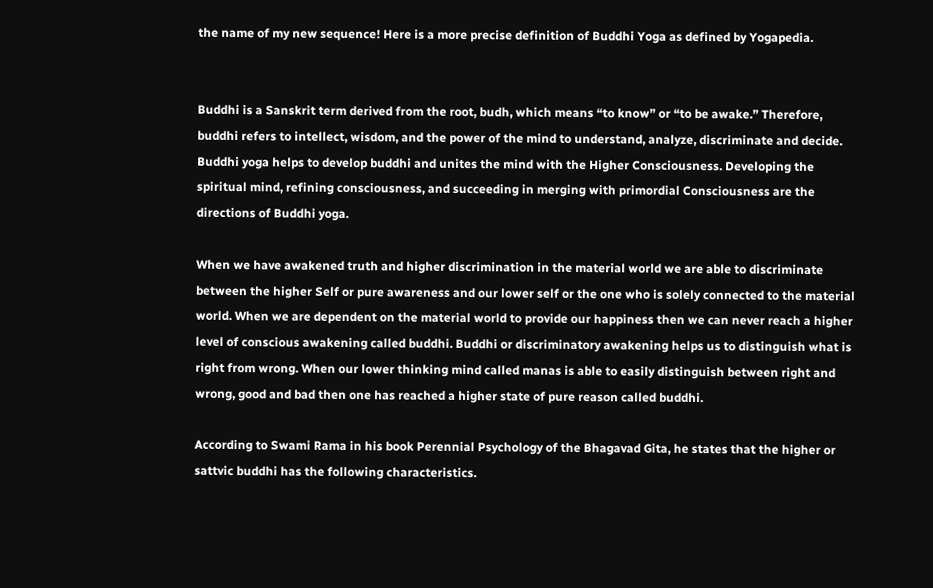the name of my new sequence! Here is a more precise definition of Buddhi Yoga as defined by Yogapedia.


Buddhi is a Sanskrit term derived from the root, budh, which means “to know” or “to be awake.” Therefore, buddhi refers to intellect, wisdom, and the power of the mind to understand, analyze, discriminate and decide. Buddhi yoga helps to develop buddhi and unites the mind with the Higher Consciousness. Developing the spiritual mind, refining consciousness, and succeeding in merging with primordial Consciousness are the directions of Buddhi yoga.

When we have awakened truth and higher discrimination in the material world we are able to discriminate between the higher Self or pure awareness and our lower self or the one who is solely connected to the material world. When we are dependent on the material world to provide our happiness then we can never reach a higher level of conscious awakening called buddhi. Buddhi or discriminatory awakening helps us to distinguish what is right from wrong. When our lower thinking mind called manas is able to easily distinguish between right and wrong, good and bad then one has reached a higher state of pure reason called buddhi.

According to Swami Rama in his book Perennial Psychology of the Bhagavad Gita, he states that the higher or sattvic buddhi has the following characteristics.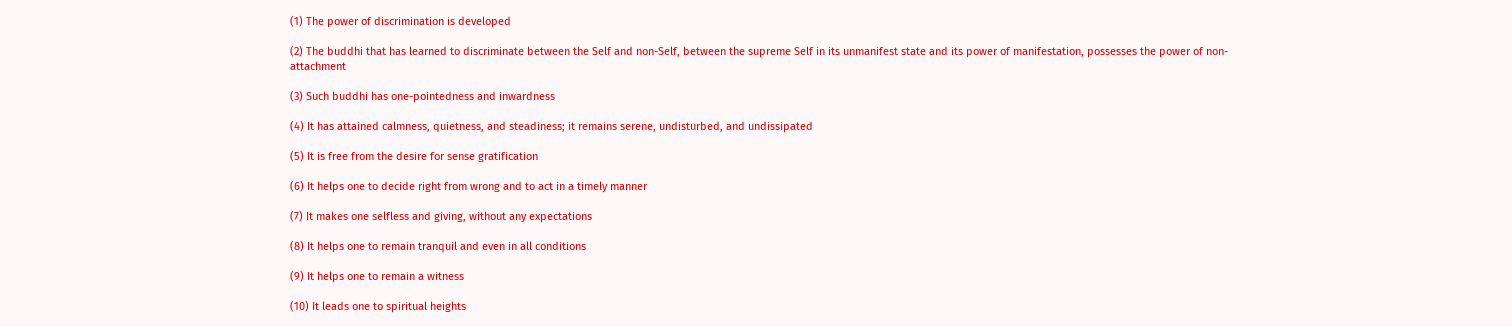(1) The power of discrimination is developed

(2) The buddhi that has learned to discriminate between the Self and non-Self, between the supreme Self in its unmanifest state and its power of manifestation, possesses the power of non-attachment

(3) Such buddhi has one-pointedness and inwardness

(4) It has attained calmness, quietness, and steadiness; it remains serene, undisturbed, and undissipated

(5) It is free from the desire for sense gratification

(6) It helps one to decide right from wrong and to act in a timely manner

(7) It makes one selfless and giving, without any expectations

(8) It helps one to remain tranquil and even in all conditions

(9) It helps one to remain a witness

(10) It leads one to spiritual heights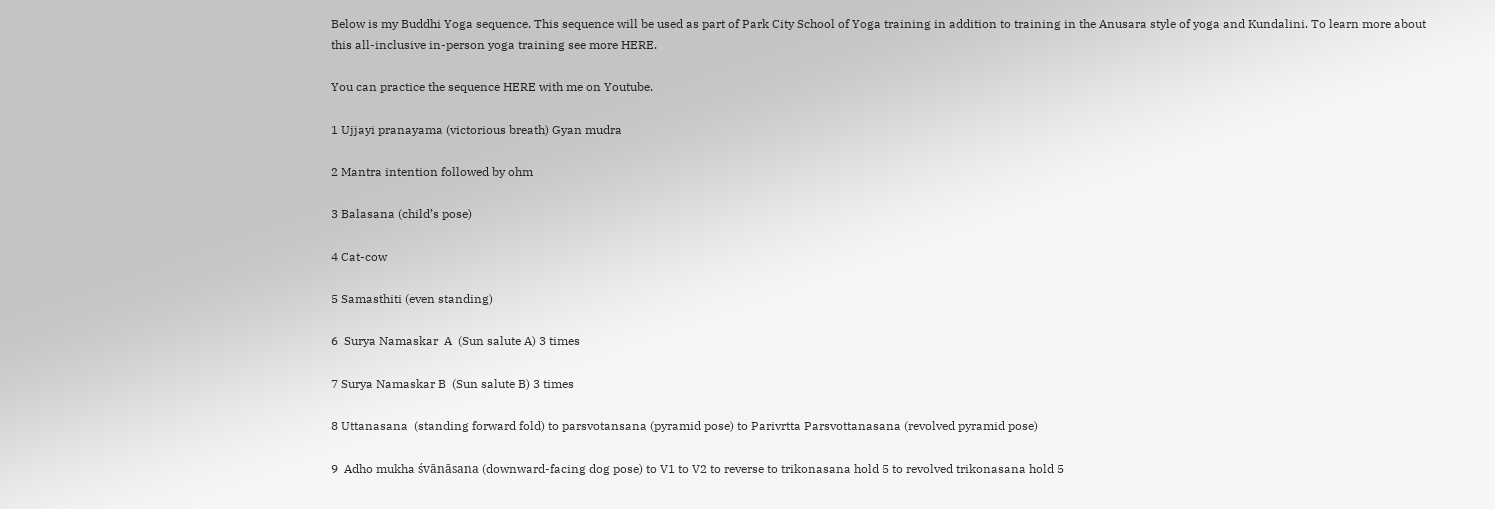Below is my Buddhi Yoga sequence. This sequence will be used as part of Park City School of Yoga training in addition to training in the Anusara style of yoga and Kundalini. To learn more about this all-inclusive in-person yoga training see more HERE.

You can practice the sequence HERE with me on Youtube.

1 Ujjayi pranayama (victorious breath) Gyan mudra

2 Mantra intention followed by ohm

3 Balasana (child’s pose)

4 Cat-cow

5 Samasthiti (even standing)

6  Surya Namaskar  A  (Sun salute A) 3 times

7 Surya Namaskar B  (Sun salute B) 3 times

8 Uttanasana  (standing forward fold) to parsvotansana (pyramid pose) to Parivrtta Parsvottanasana (revolved pyramid pose)

9  Adho mukha śvānāsana (downward-facing dog pose) to V1 to V2 to reverse to trikonasana hold 5 to revolved trikonasana hold 5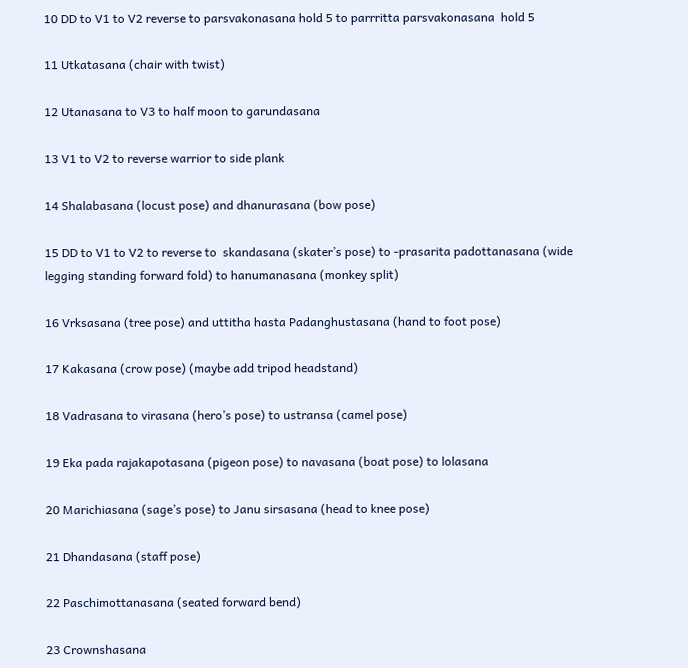10 DD to V1 to V2 reverse to parsvakonasana hold 5 to parrritta parsvakonasana  hold 5

11 Utkatasana (chair with twist)

12 Utanasana to V3 to half moon to garundasana

13 V1 to V2 to reverse warrior to side plank

14 Shalabasana (locust pose) and dhanurasana (bow pose)

15 DD to V1 to V2 to reverse to  skandasana (skater’s pose) to -prasarita padottanasana (wide legging standing forward fold) to hanumanasana (monkey split)

16 Vrksasana (tree pose) and uttitha hasta Padanghustasana (hand to foot pose)

17 Kakasana (crow pose) (maybe add tripod headstand)

18 Vadrasana to virasana (hero’s pose) to ustransa (camel pose)

19 Eka pada rajakapotasana (pigeon pose) to navasana (boat pose) to lolasana

20 Marichiasana (sage’s pose) to Janu sirsasana (head to knee pose)

21 Dhandasana (staff pose)

22 Paschimottanasana (seated forward bend)

23 Crownshasana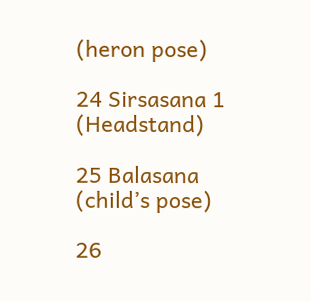(heron pose)

24 Sirsasana 1 (Headstand)

25 Balasana (child’s pose)

26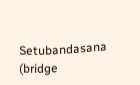Setubandasana (bridge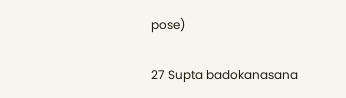pose)

27 Supta badokanasana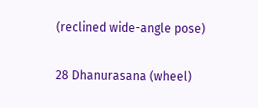(reclined wide-angle pose)

28 Dhanurasana (wheel)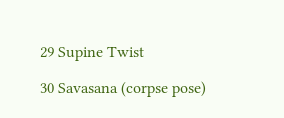29 Supine Twist

30 Savasana (corpse pose)